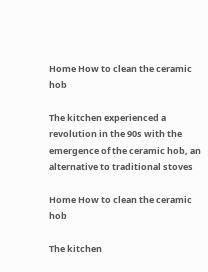Home How to clean the ceramic hob

The kitchen experienced a revolution in the 90s with the emergence of the ceramic hob, an alternative to traditional stoves

Home How to clean the ceramic hob

The kitchen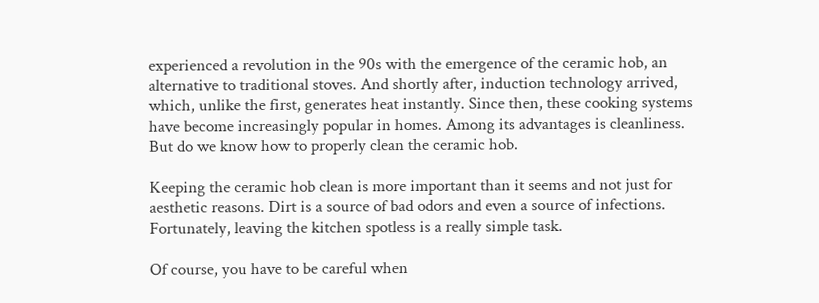experienced a revolution in the 90s with the emergence of the ceramic hob, an alternative to traditional stoves. And shortly after, induction technology arrived, which, unlike the first, generates heat instantly. Since then, these cooking systems have become increasingly popular in homes. Among its advantages is cleanliness. But do we know how to properly clean the ceramic hob.

Keeping the ceramic hob clean is more important than it seems and not just for aesthetic reasons. Dirt is a source of bad odors and even a source of infections. Fortunately, leaving the kitchen spotless is a really simple task.

Of course, you have to be careful when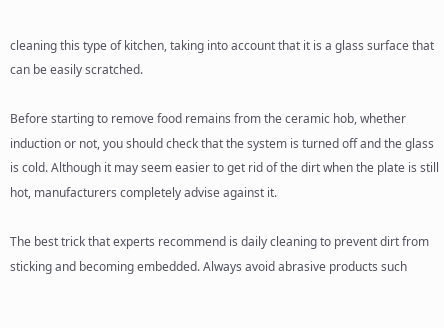cleaning this type of kitchen, taking into account that it is a glass surface that can be easily scratched.

Before starting to remove food remains from the ceramic hob, whether induction or not, you should check that the system is turned off and the glass is cold. Although it may seem easier to get rid of the dirt when the plate is still hot, manufacturers completely advise against it.

The best trick that experts recommend is daily cleaning to prevent dirt from sticking and becoming embedded. Always avoid abrasive products such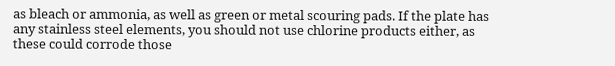as bleach or ammonia, as well as green or metal scouring pads. If the plate has any stainless steel elements, you should not use chlorine products either, as these could corrode those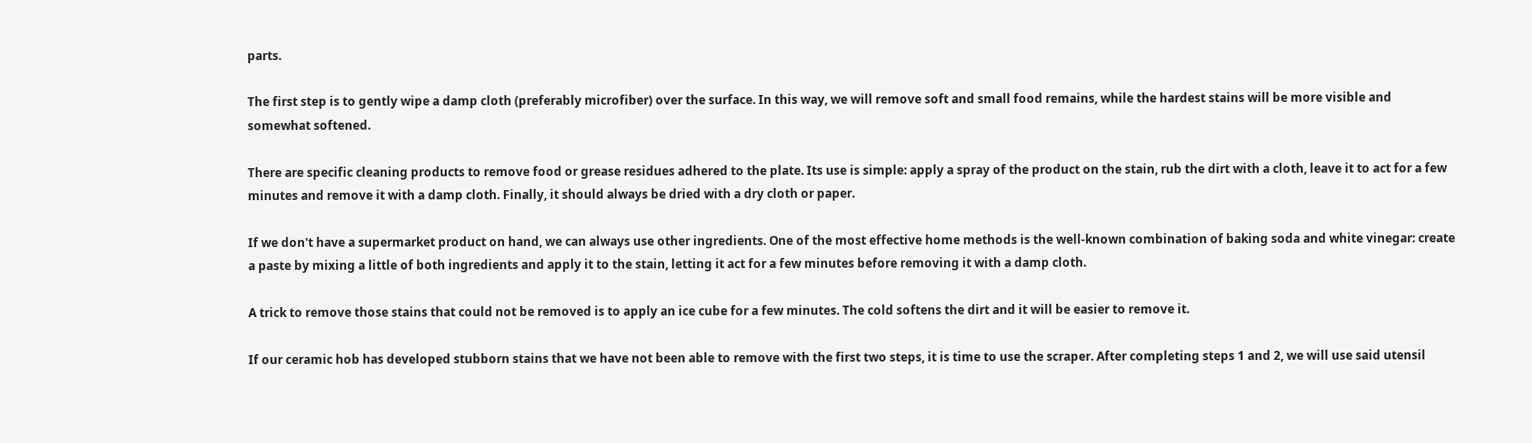parts.

The first step is to gently wipe a damp cloth (preferably microfiber) over the surface. In this way, we will remove soft and small food remains, while the hardest stains will be more visible and somewhat softened.

There are specific cleaning products to remove food or grease residues adhered to the plate. Its use is simple: apply a spray of the product on the stain, rub the dirt with a cloth, leave it to act for a few minutes and remove it with a damp cloth. Finally, it should always be dried with a dry cloth or paper.

If we don't have a supermarket product on hand, we can always use other ingredients. One of the most effective home methods is the well-known combination of baking soda and white vinegar: create a paste by mixing a little of both ingredients and apply it to the stain, letting it act for a few minutes before removing it with a damp cloth.

A trick to remove those stains that could not be removed is to apply an ice cube for a few minutes. The cold softens the dirt and it will be easier to remove it.

If our ceramic hob has developed stubborn stains that we have not been able to remove with the first two steps, it is time to use the scraper. After completing steps 1 and 2, we will use said utensil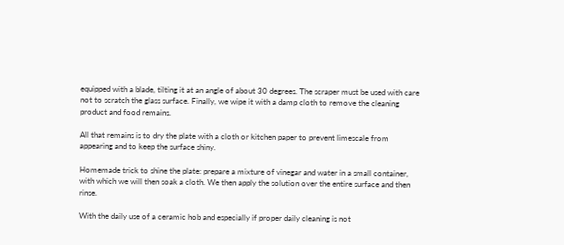equipped with a blade, tilting it at an angle of about 30 degrees. The scraper must be used with care not to scratch the glass surface. Finally, we wipe it with a damp cloth to remove the cleaning product and food remains.

All that remains is to dry the plate with a cloth or kitchen paper to prevent limescale from appearing and to keep the surface shiny.

Homemade trick to shine the plate: prepare a mixture of vinegar and water in a small container, with which we will then soak a cloth. We then apply the solution over the entire surface and then rinse.

With the daily use of a ceramic hob and especially if proper daily cleaning is not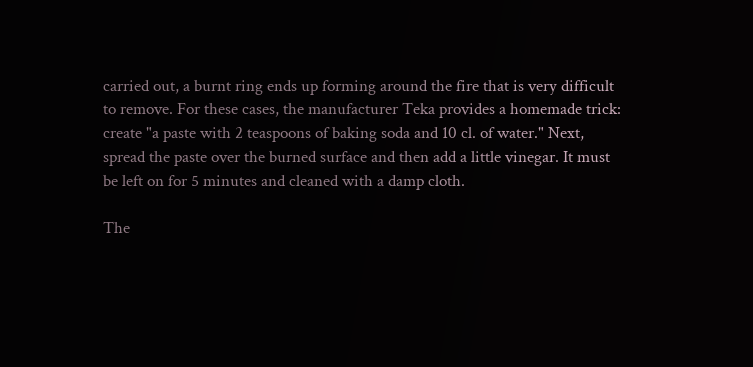carried out, a burnt ring ends up forming around the fire that is very difficult to remove. For these cases, the manufacturer Teka provides a homemade trick: create "a paste with 2 teaspoons of baking soda and 10 cl. of water." Next, spread the paste over the burned surface and then add a little vinegar. It must be left on for 5 minutes and cleaned with a damp cloth.

The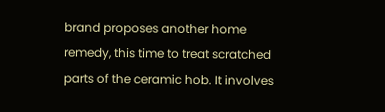brand proposes another home remedy, this time to treat scratched parts of the ceramic hob. It involves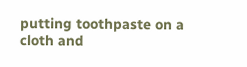putting toothpaste on a cloth and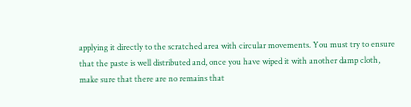applying it directly to the scratched area with circular movements. You must try to ensure that the paste is well distributed and, once you have wiped it with another damp cloth, make sure that there are no remains that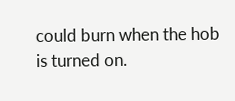could burn when the hob is turned on.